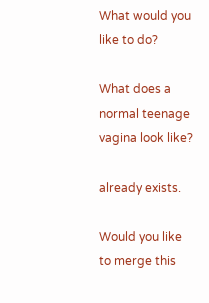What would you like to do?

What does a normal teenage vagina look like?

already exists.

Would you like to merge this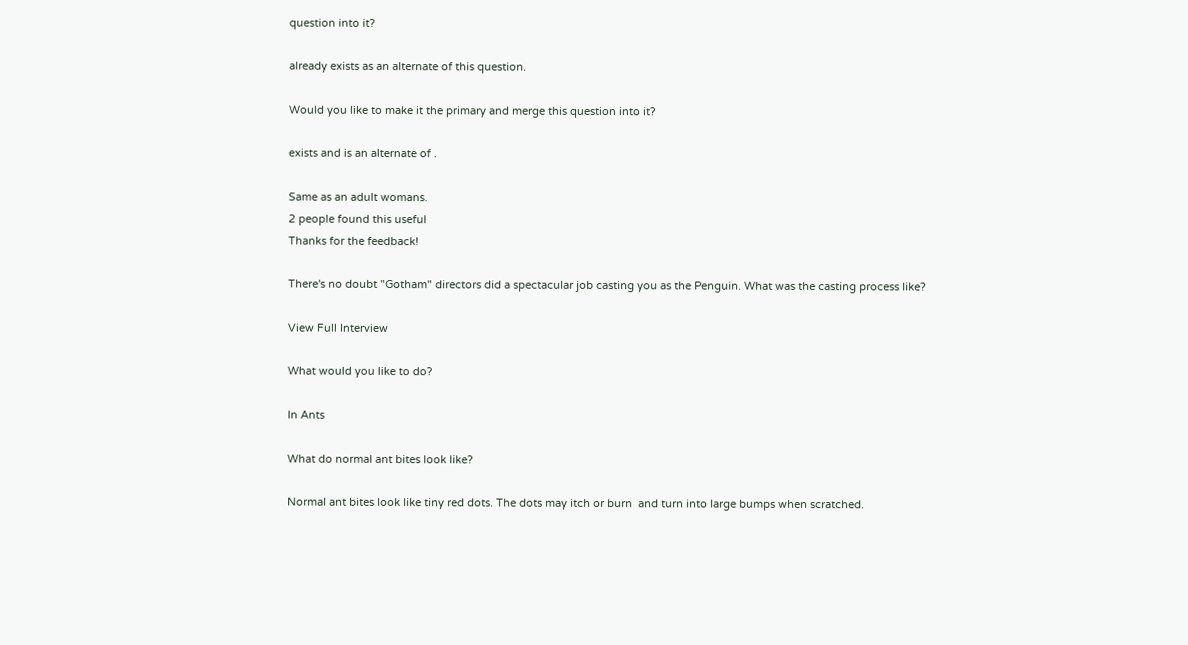question into it?

already exists as an alternate of this question.

Would you like to make it the primary and merge this question into it?

exists and is an alternate of .

Same as an adult womans.
2 people found this useful
Thanks for the feedback!

There's no doubt "Gotham" directors did a spectacular job casting you as the Penguin. What was the casting process like?

View Full Interview

What would you like to do?

In Ants

What do normal ant bites look like?

Normal ant bites look like tiny red dots. The dots may itch or burn  and turn into large bumps when scratched.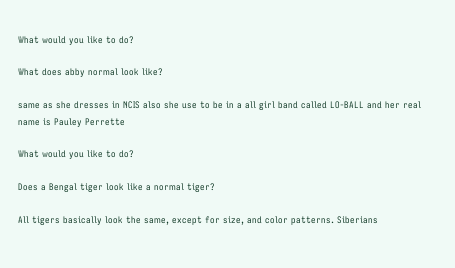What would you like to do?

What does abby normal look like?

same as she dresses in NCIS also she use to be in a all girl band called LO-BALL and her real name is Pauley Perrette

What would you like to do?

Does a Bengal tiger look like a normal tiger?

All tigers basically look the same, except for size, and color patterns. Siberians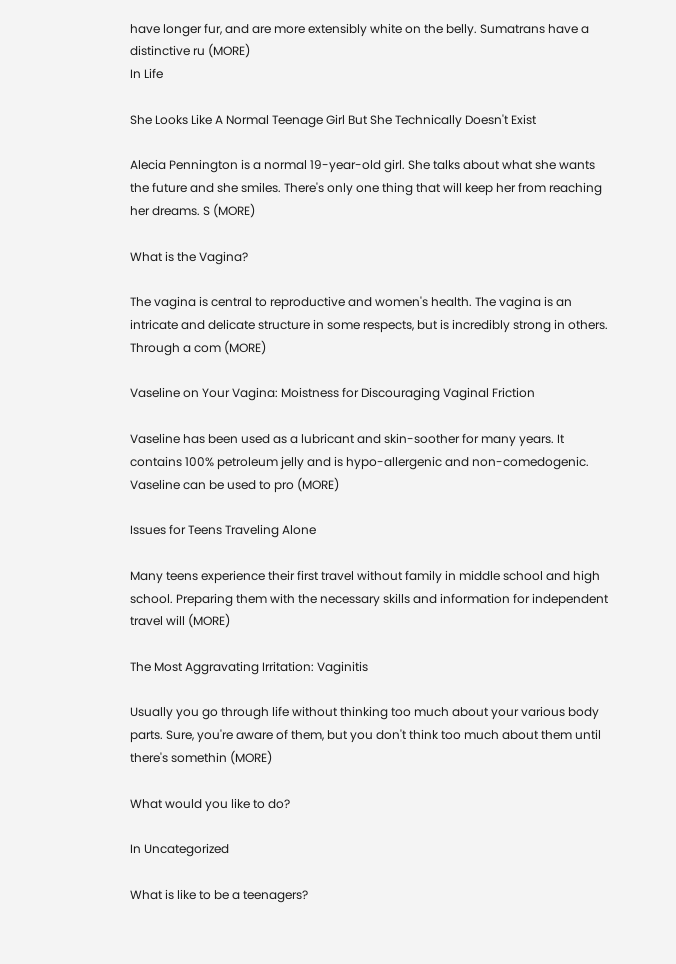have longer fur, and are more extensibly white on the belly. Sumatrans have a distinctive ru (MORE)
In Life

She Looks Like A Normal Teenage Girl But She Technically Doesn't Exist

Alecia Pennington is a normal 19-year-old girl. She talks about what she wants the future and she smiles. There's only one thing that will keep her from reaching her dreams. S (MORE)

What is the Vagina?

The vagina is central to reproductive and women's health. The vagina is an intricate and delicate structure in some respects, but is incredibly strong in others. Through a com (MORE)

Vaseline on Your Vagina: Moistness for Discouraging Vaginal Friction

Vaseline has been used as a lubricant and skin-soother for many years. It contains 100% petroleum jelly and is hypo-allergenic and non-comedogenic. Vaseline can be used to pro (MORE)

Issues for Teens Traveling Alone

Many teens experience their first travel without family in middle school and high school. Preparing them with the necessary skills and information for independent travel will (MORE)

The Most Aggravating Irritation: Vaginitis

Usually you go through life without thinking too much about your various body parts. Sure, you're aware of them, but you don't think too much about them until there's somethin (MORE)

What would you like to do?

In Uncategorized

What is like to be a teenagers?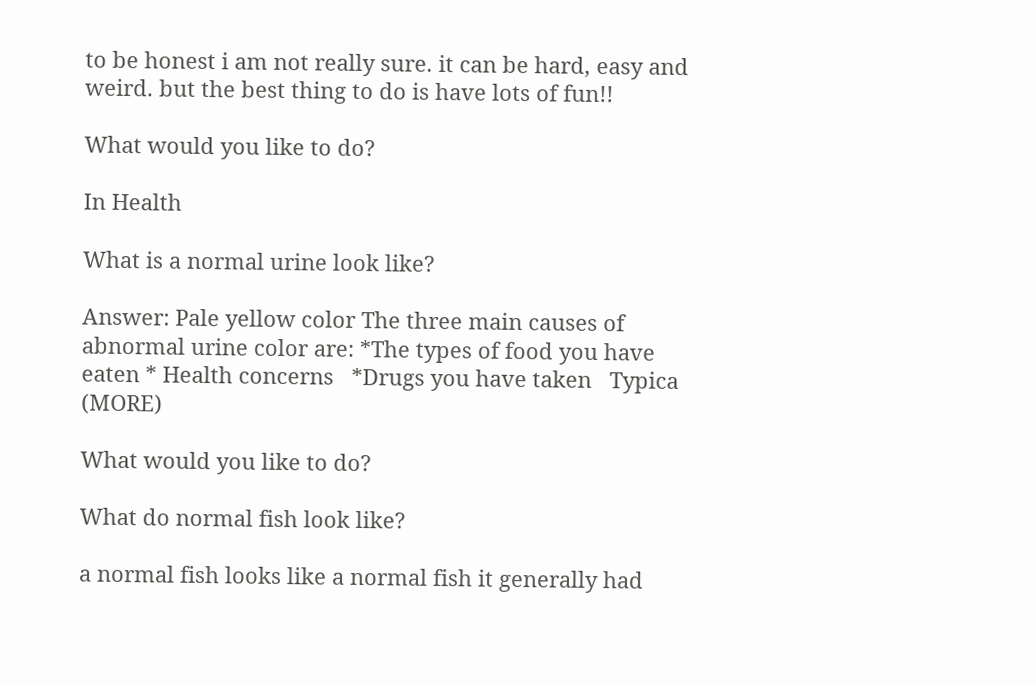to be honest i am not really sure. it can be hard, easy and weird. but the best thing to do is have lots of fun!!

What would you like to do?

In Health

What is a normal urine look like?

Answer: Pale yellow color The three main causes of abnormal urine color are: *The types of food you have eaten * Health concerns   *Drugs you have taken   Typica (MORE)

What would you like to do?

What do normal fish look like?

a normal fish looks like a normal fish it generally had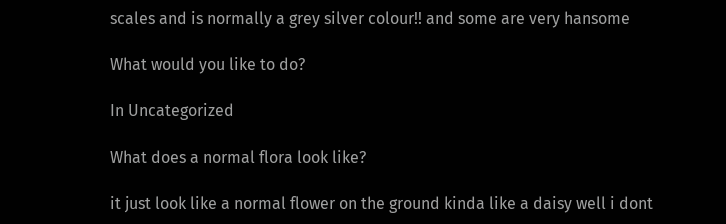scales and is normally a grey silver colour!! and some are very hansome

What would you like to do?

In Uncategorized

What does a normal flora look like?

it just look like a normal flower on the ground kinda like a daisy well i dont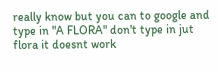really know but you can to google and type in "A FLORA" don't type in jut flora it doesnt work